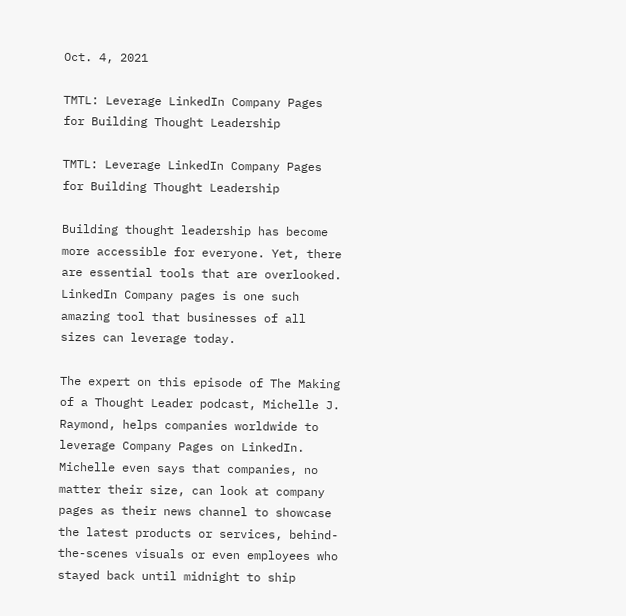Oct. 4, 2021

TMTL: Leverage LinkedIn Company Pages for Building Thought Leadership

TMTL: Leverage LinkedIn Company Pages for Building Thought Leadership

Building thought leadership has become more accessible for everyone. Yet, there are essential tools that are overlooked. LinkedIn Company pages is one such amazing tool that businesses of all sizes can leverage today.

The expert on this episode of The Making of a Thought Leader podcast, Michelle J. Raymond, helps companies worldwide to leverage Company Pages on LinkedIn. Michelle even says that companies, no matter their size, can look at company pages as their news channel to showcase the latest products or services, behind-the-scenes visuals or even employees who stayed back until midnight to ship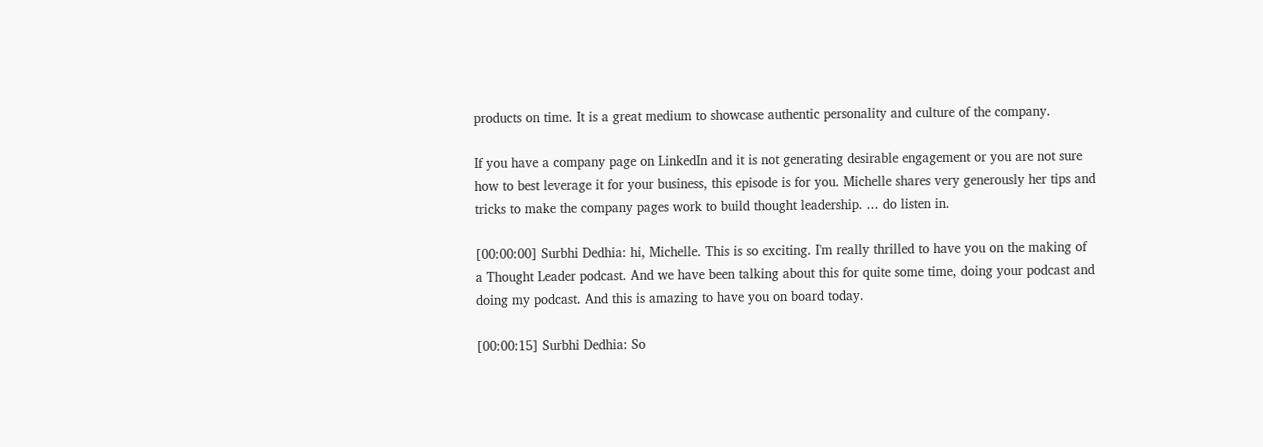products on time. It is a great medium to showcase authentic personality and culture of the company.

If you have a company page on LinkedIn and it is not generating desirable engagement or you are not sure how to best leverage it for your business, this episode is for you. Michelle shares very generously her tips and tricks to make the company pages work to build thought leadership. ... do listen in.

[00:00:00] Surbhi Dedhia: hi, Michelle. This is so exciting. I'm really thrilled to have you on the making of a Thought Leader podcast. And we have been talking about this for quite some time, doing your podcast and doing my podcast. And this is amazing to have you on board today.

[00:00:15] Surbhi Dedhia: So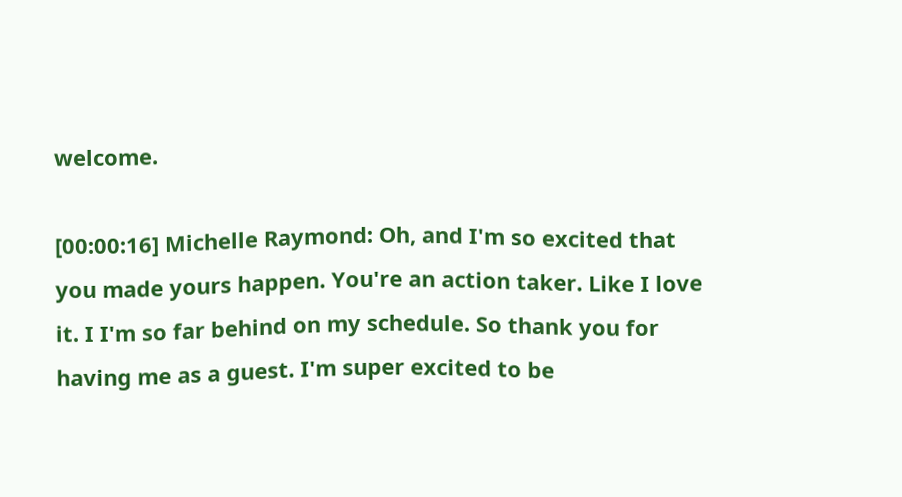welcome.

[00:00:16] Michelle Raymond: Oh, and I'm so excited that you made yours happen. You're an action taker. Like I love it. I I'm so far behind on my schedule. So thank you for having me as a guest. I'm super excited to be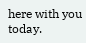here with you today.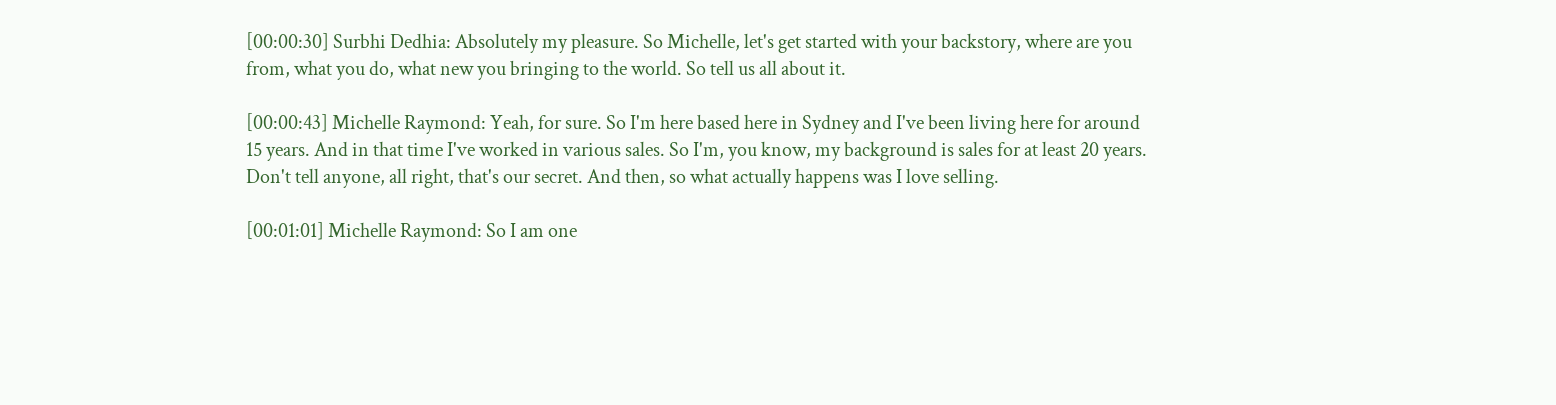[00:00:30] Surbhi Dedhia: Absolutely my pleasure. So Michelle, let's get started with your backstory, where are you from, what you do, what new you bringing to the world. So tell us all about it.

[00:00:43] Michelle Raymond: Yeah, for sure. So I'm here based here in Sydney and I've been living here for around 15 years. And in that time I've worked in various sales. So I'm, you know, my background is sales for at least 20 years. Don't tell anyone, all right, that's our secret. And then, so what actually happens was I love selling.

[00:01:01] Michelle Raymond: So I am one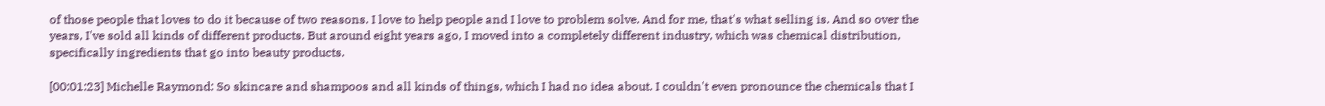of those people that loves to do it because of two reasons. I love to help people and I love to problem solve. And for me, that's what selling is. And so over the years, I've sold all kinds of different products. But around eight years ago, I moved into a completely different industry, which was chemical distribution, specifically ingredients that go into beauty products.

[00:01:23] Michelle Raymond: So skincare and shampoos and all kinds of things, which I had no idea about. I couldn't even pronounce the chemicals that I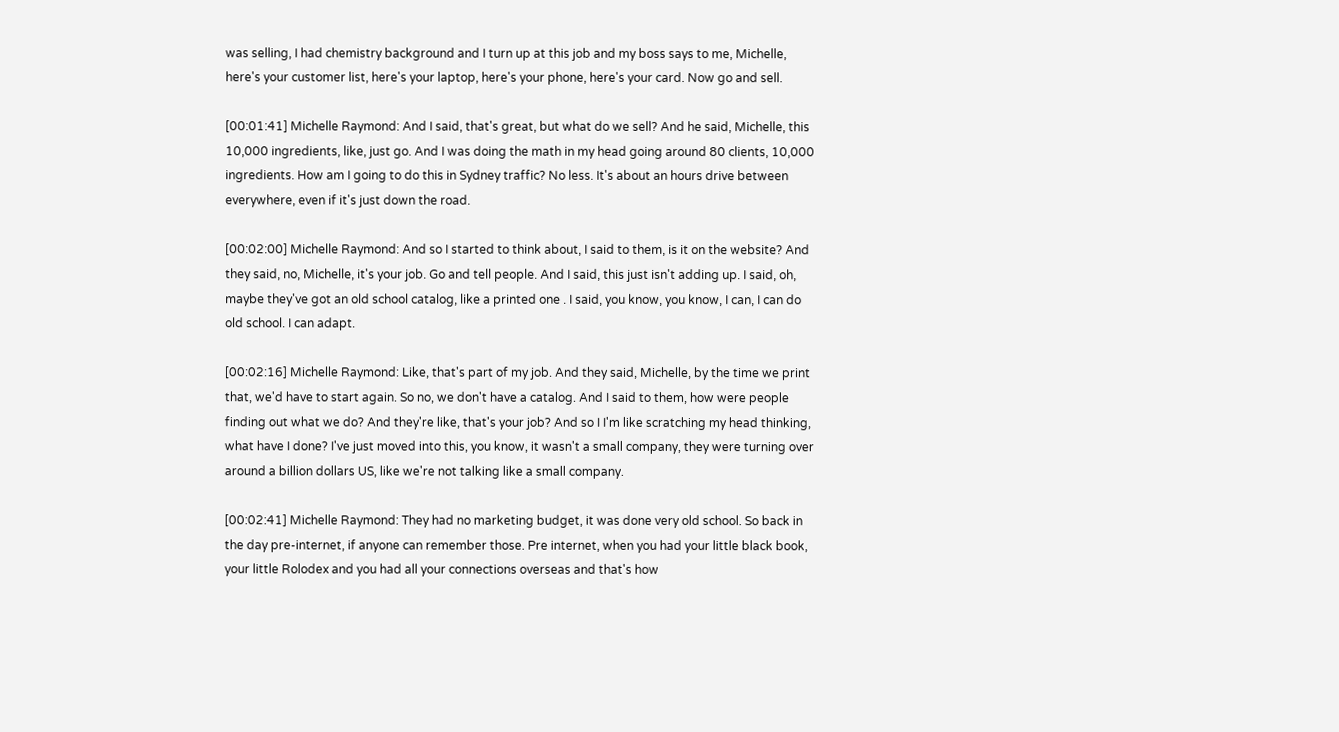was selling, I had chemistry background and I turn up at this job and my boss says to me, Michelle, here's your customer list, here's your laptop, here's your phone, here's your card. Now go and sell.

[00:01:41] Michelle Raymond: And I said, that's great, but what do we sell? And he said, Michelle, this 10,000 ingredients, like, just go. And I was doing the math in my head going around 80 clients, 10,000 ingredients. How am I going to do this in Sydney traffic? No less. It's about an hours drive between everywhere, even if it's just down the road.

[00:02:00] Michelle Raymond: And so I started to think about, I said to them, is it on the website? And they said, no, Michelle, it's your job. Go and tell people. And I said, this just isn't adding up. I said, oh, maybe they've got an old school catalog, like a printed one . I said, you know, you know, I can, I can do old school. I can adapt.

[00:02:16] Michelle Raymond: Like, that's part of my job. And they said, Michelle, by the time we print that, we'd have to start again. So no, we don't have a catalog. And I said to them, how were people finding out what we do? And they're like, that's your job? And so I I'm like scratching my head thinking, what have I done? I've just moved into this, you know, it wasn't a small company, they were turning over around a billion dollars US, like we're not talking like a small company.

[00:02:41] Michelle Raymond: They had no marketing budget, it was done very old school. So back in the day pre-internet, if anyone can remember those. Pre internet, when you had your little black book, your little Rolodex and you had all your connections overseas and that's how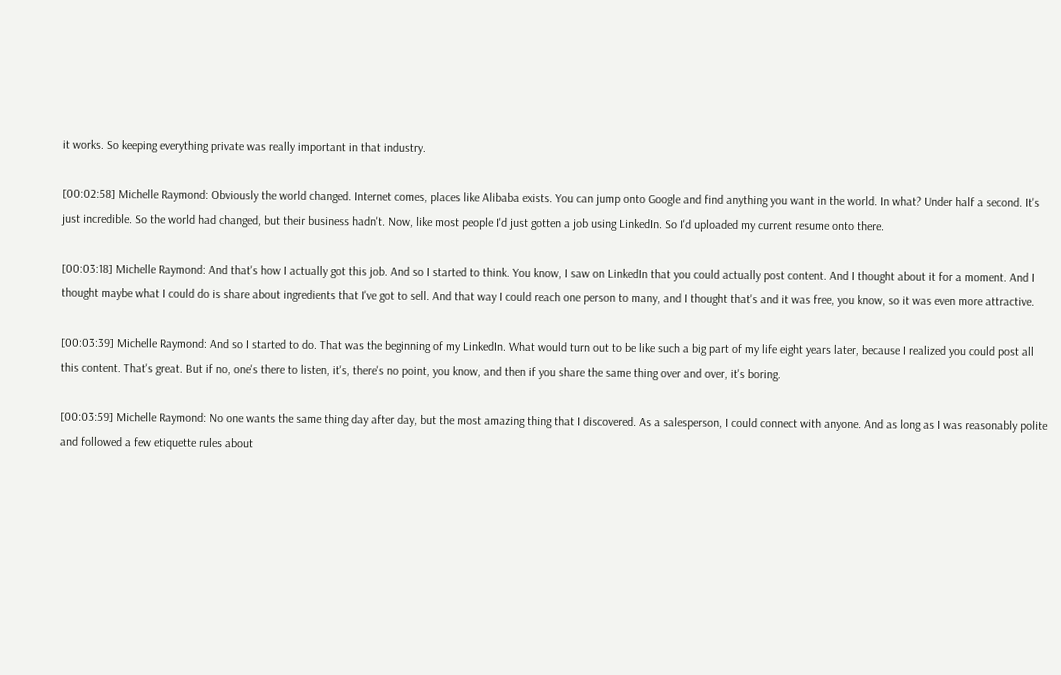it works. So keeping everything private was really important in that industry.

[00:02:58] Michelle Raymond: Obviously the world changed. Internet comes, places like Alibaba exists. You can jump onto Google and find anything you want in the world. In what? Under half a second. It's just incredible. So the world had changed, but their business hadn't. Now, like most people I'd just gotten a job using LinkedIn. So I'd uploaded my current resume onto there.

[00:03:18] Michelle Raymond: And that's how I actually got this job. And so I started to think. You know, I saw on LinkedIn that you could actually post content. And I thought about it for a moment. And I thought maybe what I could do is share about ingredients that I've got to sell. And that way I could reach one person to many, and I thought that's and it was free, you know, so it was even more attractive.

[00:03:39] Michelle Raymond: And so I started to do. That was the beginning of my LinkedIn. What would turn out to be like such a big part of my life eight years later, because I realized you could post all this content. That's great. But if no, one's there to listen, it's, there's no point, you know, and then if you share the same thing over and over, it's boring.

[00:03:59] Michelle Raymond: No one wants the same thing day after day, but the most amazing thing that I discovered. As a salesperson, I could connect with anyone. And as long as I was reasonably polite and followed a few etiquette rules about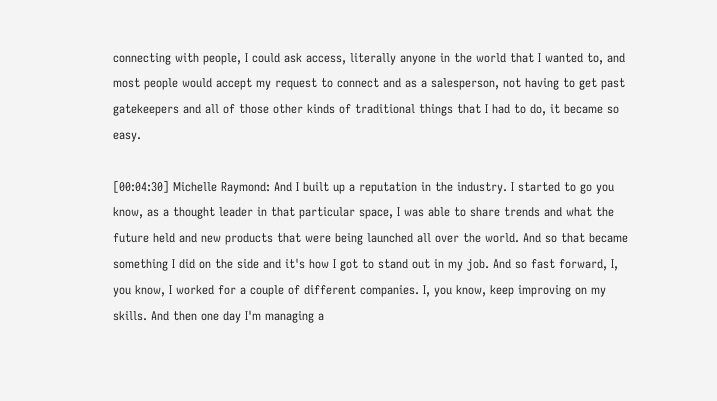connecting with people, I could ask access, literally anyone in the world that I wanted to, and most people would accept my request to connect and as a salesperson, not having to get past gatekeepers and all of those other kinds of traditional things that I had to do, it became so easy.

[00:04:30] Michelle Raymond: And I built up a reputation in the industry. I started to go you know, as a thought leader in that particular space, I was able to share trends and what the future held and new products that were being launched all over the world. And so that became something I did on the side and it's how I got to stand out in my job. And so fast forward, I, you know, I worked for a couple of different companies. I, you know, keep improving on my skills. And then one day I'm managing a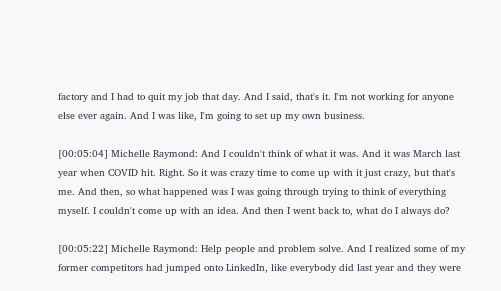factory and I had to quit my job that day. And I said, that's it. I'm not working for anyone else ever again. And I was like, I'm going to set up my own business.

[00:05:04] Michelle Raymond: And I couldn't think of what it was. And it was March last year when COVID hit. Right. So it was crazy time to come up with it just crazy, but that's me. And then, so what happened was I was going through trying to think of everything myself. I couldn't come up with an idea. And then I went back to, what do I always do?

[00:05:22] Michelle Raymond: Help people and problem solve. And I realized some of my former competitors had jumped onto LinkedIn, like everybody did last year and they were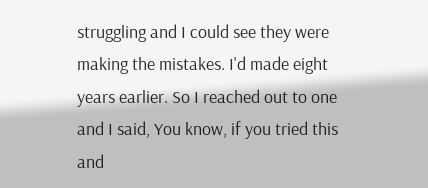struggling and I could see they were making the mistakes. I'd made eight years earlier. So I reached out to one and I said, You know, if you tried this and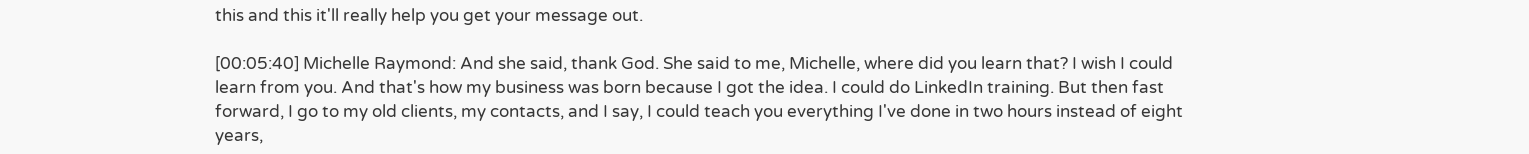this and this it'll really help you get your message out.

[00:05:40] Michelle Raymond: And she said, thank God. She said to me, Michelle, where did you learn that? I wish I could learn from you. And that's how my business was born because I got the idea. I could do LinkedIn training. But then fast forward, I go to my old clients, my contacts, and I say, I could teach you everything I've done in two hours instead of eight years,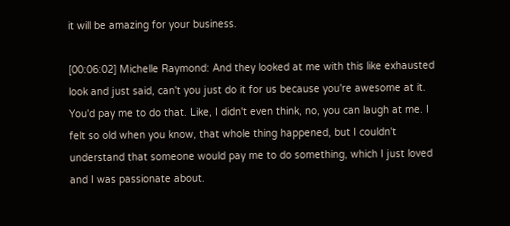it will be amazing for your business.

[00:06:02] Michelle Raymond: And they looked at me with this like exhausted look and just said, can't you just do it for us because you're awesome at it. You'd pay me to do that. Like, I didn't even think, no, you can laugh at me. I felt so old when you know, that whole thing happened, but I couldn't understand that someone would pay me to do something, which I just loved and I was passionate about.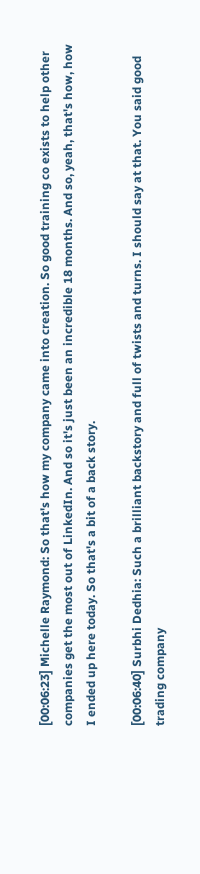[00:06:23] Michelle Raymond: So that's how my company came into creation. So good training co exists to help other companies get the most out of LinkedIn. And so it's just been an incredible 18 months. And so, yeah, that's how, how I ended up here today. So that's a bit of a back story.

[00:06:40] Surbhi Dedhia: Such a brilliant backstory and full of twists and turns. I should say at that. You said good trading company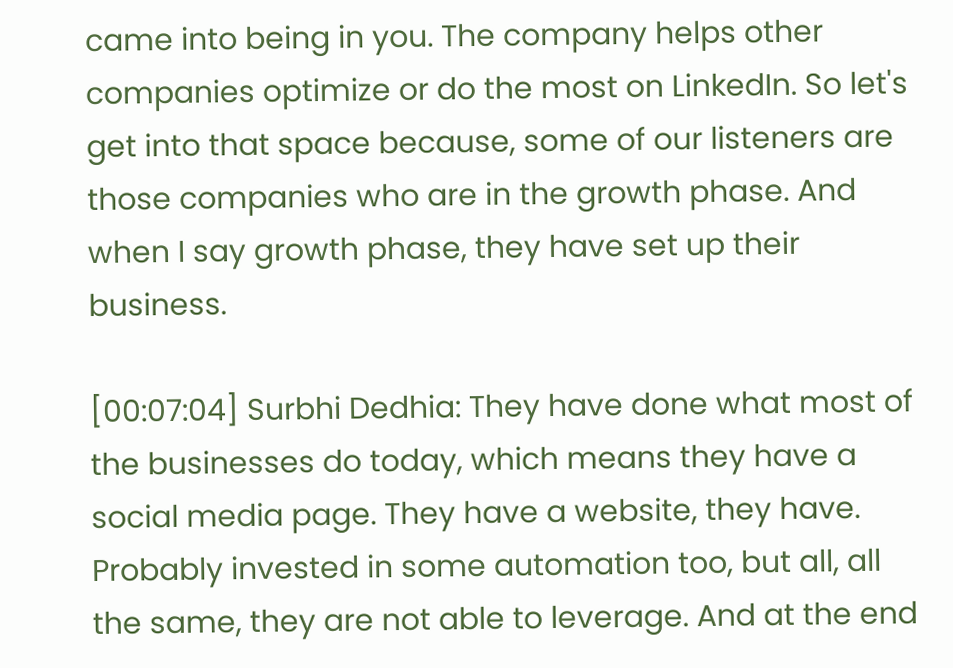came into being in you. The company helps other companies optimize or do the most on LinkedIn. So let's get into that space because, some of our listeners are those companies who are in the growth phase. And when I say growth phase, they have set up their business.

[00:07:04] Surbhi Dedhia: They have done what most of the businesses do today, which means they have a social media page. They have a website, they have. Probably invested in some automation too, but all, all the same, they are not able to leverage. And at the end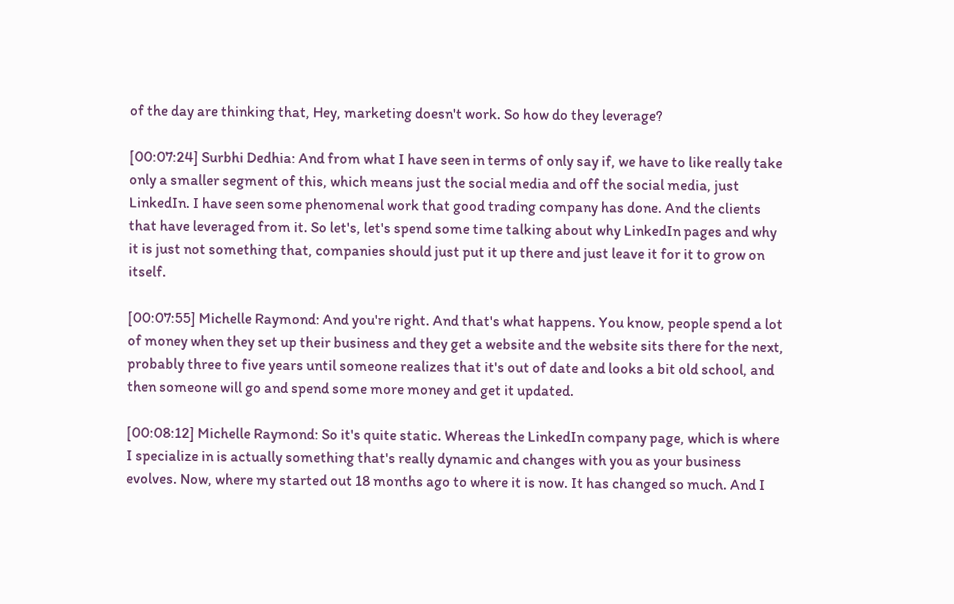of the day are thinking that, Hey, marketing doesn't work. So how do they leverage?

[00:07:24] Surbhi Dedhia: And from what I have seen in terms of only say if, we have to like really take only a smaller segment of this, which means just the social media and off the social media, just LinkedIn. I have seen some phenomenal work that good trading company has done. And the clients that have leveraged from it. So let's, let's spend some time talking about why LinkedIn pages and why it is just not something that, companies should just put it up there and just leave it for it to grow on itself.

[00:07:55] Michelle Raymond: And you're right. And that's what happens. You know, people spend a lot of money when they set up their business and they get a website and the website sits there for the next, probably three to five years until someone realizes that it's out of date and looks a bit old school, and then someone will go and spend some more money and get it updated.

[00:08:12] Michelle Raymond: So it's quite static. Whereas the LinkedIn company page, which is where I specialize in is actually something that's really dynamic and changes with you as your business evolves. Now, where my started out 18 months ago to where it is now. It has changed so much. And I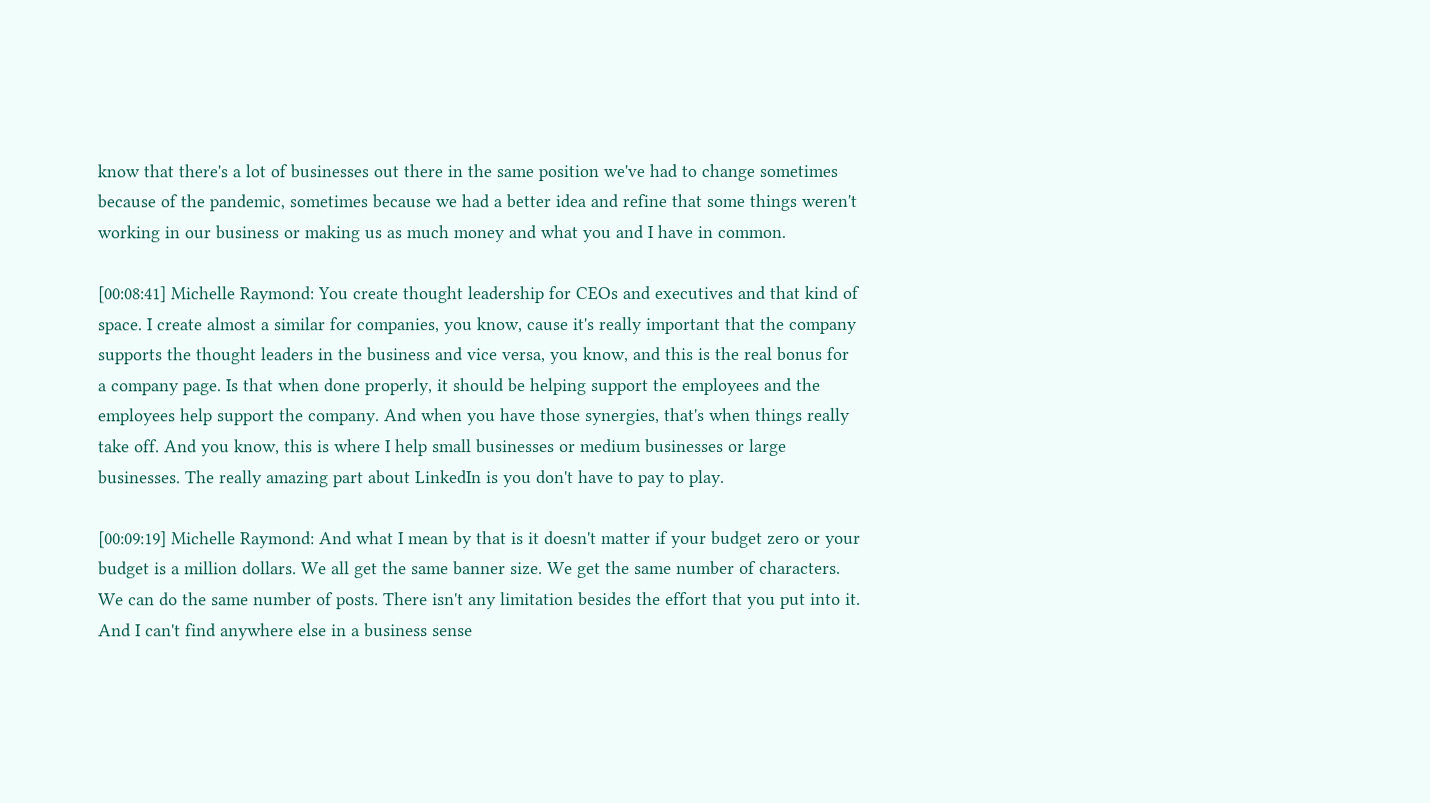know that there's a lot of businesses out there in the same position we've had to change sometimes because of the pandemic, sometimes because we had a better idea and refine that some things weren't working in our business or making us as much money and what you and I have in common.

[00:08:41] Michelle Raymond: You create thought leadership for CEOs and executives and that kind of space. I create almost a similar for companies, you know, cause it's really important that the company supports the thought leaders in the business and vice versa, you know, and this is the real bonus for a company page. Is that when done properly, it should be helping support the employees and the employees help support the company. And when you have those synergies, that's when things really take off. And you know, this is where I help small businesses or medium businesses or large businesses. The really amazing part about LinkedIn is you don't have to pay to play.

[00:09:19] Michelle Raymond: And what I mean by that is it doesn't matter if your budget zero or your budget is a million dollars. We all get the same banner size. We get the same number of characters. We can do the same number of posts. There isn't any limitation besides the effort that you put into it. And I can't find anywhere else in a business sense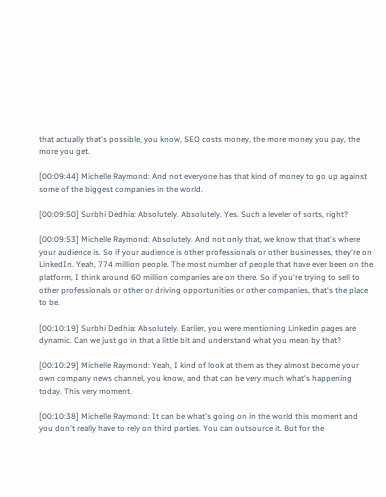that actually that's possible, you know, SEO costs money, the more money you pay, the more you get.

[00:09:44] Michelle Raymond: And not everyone has that kind of money to go up against some of the biggest companies in the world.

[00:09:50] Surbhi Dedhia: Absolutely. Absolutely. Yes. Such a leveler of sorts, right?

[00:09:53] Michelle Raymond: Absolutely. And not only that, we know that that's where your audience is. So if your audience is other professionals or other businesses, they're on LinkedIn. Yeah, 774 million people. The most number of people that have ever been on the platform, I think around 60 million companies are on there. So if you're trying to sell to other professionals or other or driving opportunities or other companies, that's the place to be.

[00:10:19] Surbhi Dedhia: Absolutely. Earlier, you were mentioning Linkedin pages are dynamic. Can we just go in that a little bit and understand what you mean by that?

[00:10:29] Michelle Raymond: Yeah, I kind of look at them as they almost become your own company news channel, you know, and that can be very much what's happening today. This very moment.

[00:10:38] Michelle Raymond: It can be what's going on in the world this moment and you don't really have to rely on third parties. You can outsource it. But for the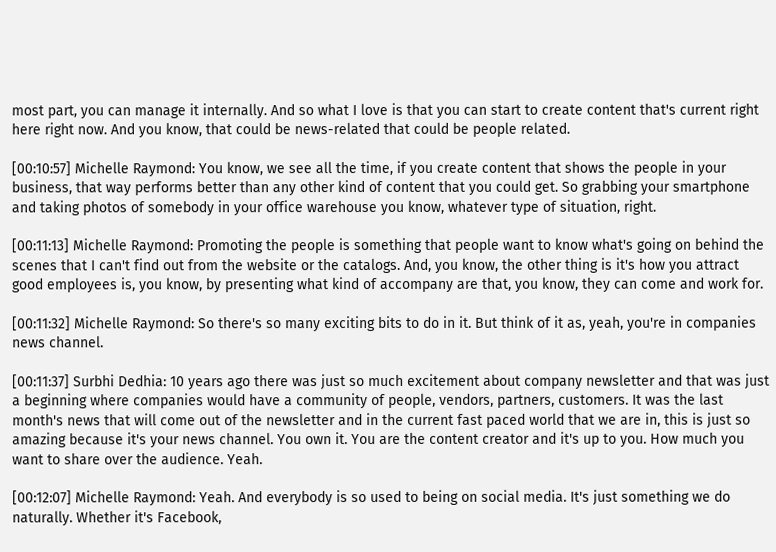most part, you can manage it internally. And so what I love is that you can start to create content that's current right here right now. And you know, that could be news-related that could be people related.

[00:10:57] Michelle Raymond: You know, we see all the time, if you create content that shows the people in your business, that way performs better than any other kind of content that you could get. So grabbing your smartphone and taking photos of somebody in your office warehouse you know, whatever type of situation, right.

[00:11:13] Michelle Raymond: Promoting the people is something that people want to know what's going on behind the scenes that I can't find out from the website or the catalogs. And, you know, the other thing is it's how you attract good employees is, you know, by presenting what kind of accompany are that, you know, they can come and work for.

[00:11:32] Michelle Raymond: So there's so many exciting bits to do in it. But think of it as, yeah, you're in companies news channel.

[00:11:37] Surbhi Dedhia: 10 years ago there was just so much excitement about company newsletter and that was just a beginning where companies would have a community of people, vendors, partners, customers. It was the last month's news that will come out of the newsletter and in the current fast paced world that we are in, this is just so amazing because it's your news channel. You own it. You are the content creator and it's up to you. How much you want to share over the audience. Yeah.

[00:12:07] Michelle Raymond: Yeah. And everybody is so used to being on social media. It's just something we do naturally. Whether it's Facebook,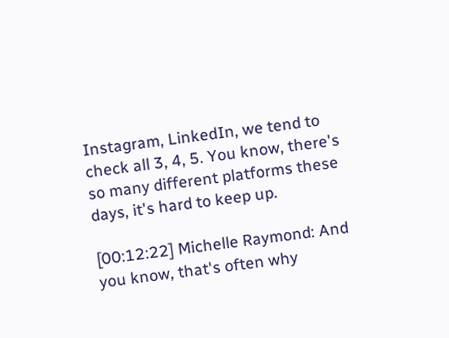Instagram, LinkedIn, we tend to check all 3, 4, 5. You know, there's so many different platforms these days, it's hard to keep up.

[00:12:22] Michelle Raymond: And you know, that's often why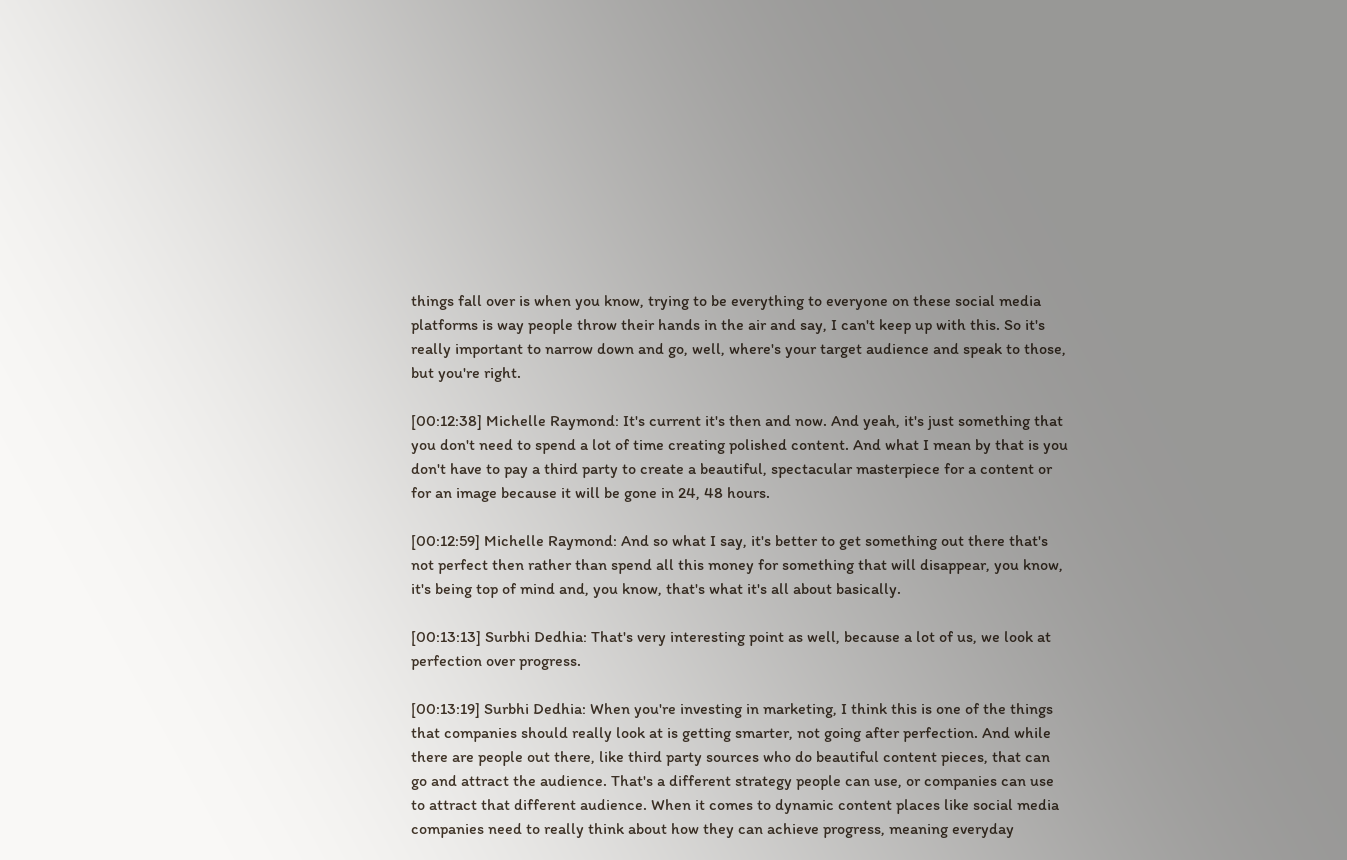things fall over is when you know, trying to be everything to everyone on these social media platforms is way people throw their hands in the air and say, I can't keep up with this. So it's really important to narrow down and go, well, where's your target audience and speak to those, but you're right.

[00:12:38] Michelle Raymond: It's current it's then and now. And yeah, it's just something that you don't need to spend a lot of time creating polished content. And what I mean by that is you don't have to pay a third party to create a beautiful, spectacular masterpiece for a content or for an image because it will be gone in 24, 48 hours.

[00:12:59] Michelle Raymond: And so what I say, it's better to get something out there that's not perfect then rather than spend all this money for something that will disappear, you know, it's being top of mind and, you know, that's what it's all about basically.

[00:13:13] Surbhi Dedhia: That's very interesting point as well, because a lot of us, we look at perfection over progress.

[00:13:19] Surbhi Dedhia: When you're investing in marketing, I think this is one of the things that companies should really look at is getting smarter, not going after perfection. And while there are people out there, like third party sources who do beautiful content pieces, that can go and attract the audience. That's a different strategy people can use, or companies can use to attract that different audience. When it comes to dynamic content places like social media companies need to really think about how they can achieve progress, meaning everyday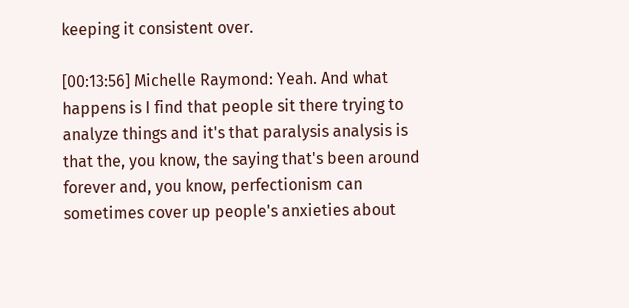keeping it consistent over.

[00:13:56] Michelle Raymond: Yeah. And what happens is I find that people sit there trying to analyze things and it's that paralysis analysis is that the, you know, the saying that's been around forever and, you know, perfectionism can sometimes cover up people's anxieties about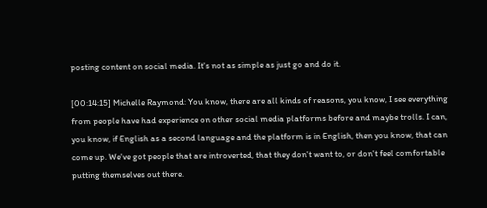posting content on social media. It's not as simple as just go and do it.

[00:14:15] Michelle Raymond: You know, there are all kinds of reasons, you know, I see everything from people have had experience on other social media platforms before and maybe trolls. I can, you know, if English as a second language and the platform is in English, then you know, that can come up. We've got people that are introverted, that they don't want to, or don't feel comfortable putting themselves out there.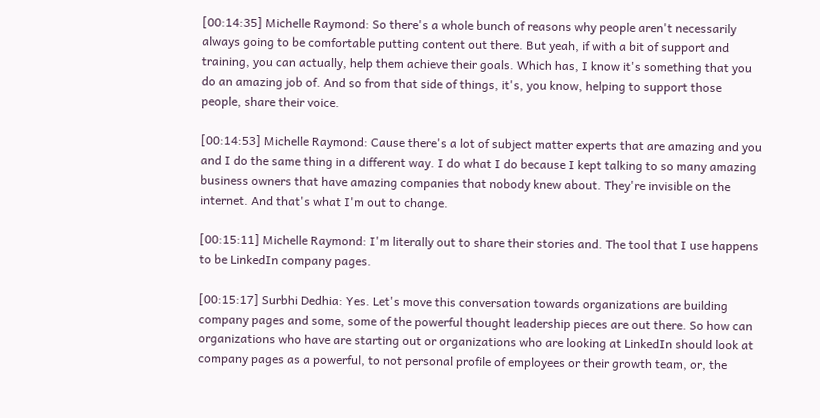[00:14:35] Michelle Raymond: So there's a whole bunch of reasons why people aren't necessarily always going to be comfortable putting content out there. But yeah, if with a bit of support and training, you can actually, help them achieve their goals. Which has, I know it's something that you do an amazing job of. And so from that side of things, it's, you know, helping to support those people, share their voice.

[00:14:53] Michelle Raymond: Cause there's a lot of subject matter experts that are amazing and you and I do the same thing in a different way. I do what I do because I kept talking to so many amazing business owners that have amazing companies that nobody knew about. They're invisible on the internet. And that's what I'm out to change.

[00:15:11] Michelle Raymond: I'm literally out to share their stories and. The tool that I use happens to be LinkedIn company pages.

[00:15:17] Surbhi Dedhia: Yes. Let's move this conversation towards organizations are building company pages and some, some of the powerful thought leadership pieces are out there. So how can organizations who have are starting out or organizations who are looking at LinkedIn should look at company pages as a powerful, to not personal profile of employees or their growth team, or, the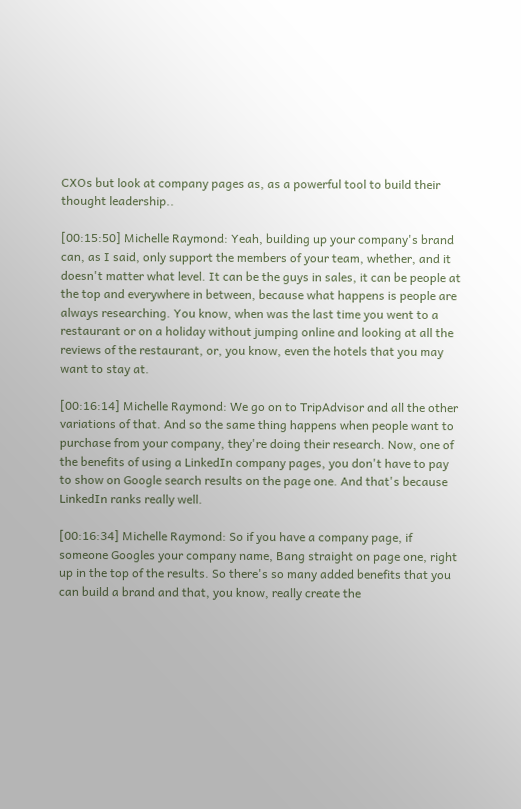CXOs but look at company pages as, as a powerful tool to build their thought leadership..

[00:15:50] Michelle Raymond: Yeah, building up your company's brand can, as I said, only support the members of your team, whether, and it doesn't matter what level. It can be the guys in sales, it can be people at the top and everywhere in between, because what happens is people are always researching. You know, when was the last time you went to a restaurant or on a holiday without jumping online and looking at all the reviews of the restaurant, or, you know, even the hotels that you may want to stay at.

[00:16:14] Michelle Raymond: We go on to TripAdvisor and all the other variations of that. And so the same thing happens when people want to purchase from your company, they're doing their research. Now, one of the benefits of using a LinkedIn company pages, you don't have to pay to show on Google search results on the page one. And that's because LinkedIn ranks really well.

[00:16:34] Michelle Raymond: So if you have a company page, if someone Googles your company name, Bang straight on page one, right up in the top of the results. So there's so many added benefits that you can build a brand and that, you know, really create the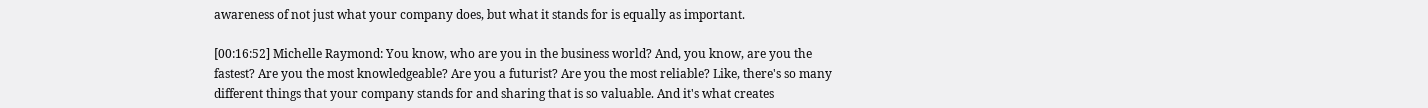awareness of not just what your company does, but what it stands for is equally as important.

[00:16:52] Michelle Raymond: You know, who are you in the business world? And, you know, are you the fastest? Are you the most knowledgeable? Are you a futurist? Are you the most reliable? Like, there's so many different things that your company stands for and sharing that is so valuable. And it's what creates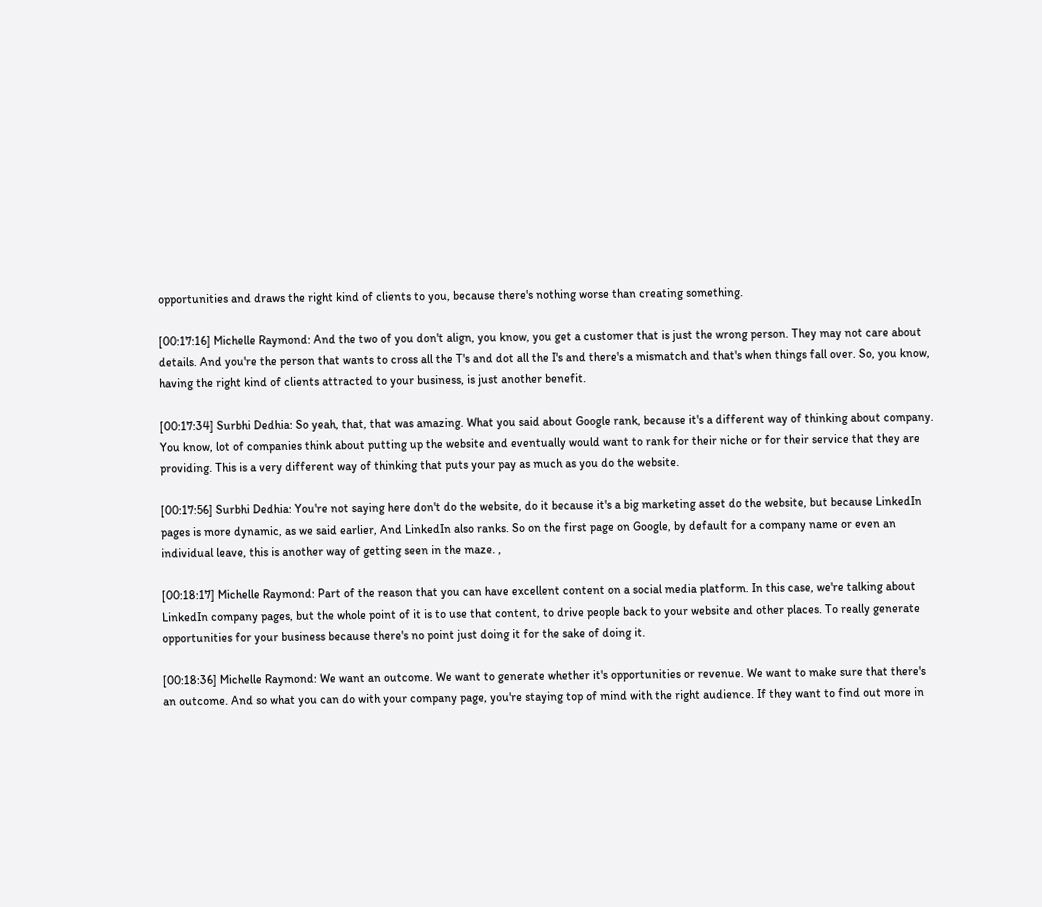opportunities and draws the right kind of clients to you, because there's nothing worse than creating something.

[00:17:16] Michelle Raymond: And the two of you don't align, you know, you get a customer that is just the wrong person. They may not care about details. And you're the person that wants to cross all the T's and dot all the I's and there's a mismatch and that's when things fall over. So, you know, having the right kind of clients attracted to your business, is just another benefit.

[00:17:34] Surbhi Dedhia: So yeah, that, that was amazing. What you said about Google rank, because it's a different way of thinking about company. You know, lot of companies think about putting up the website and eventually would want to rank for their niche or for their service that they are providing. This is a very different way of thinking that puts your pay as much as you do the website.

[00:17:56] Surbhi Dedhia: You're not saying here don't do the website, do it because it's a big marketing asset do the website, but because LinkedIn pages is more dynamic, as we said earlier, And LinkedIn also ranks. So on the first page on Google, by default for a company name or even an individual leave, this is another way of getting seen in the maze. ,

[00:18:17] Michelle Raymond: Part of the reason that you can have excellent content on a social media platform. In this case, we're talking about LinkedIn company pages, but the whole point of it is to use that content, to drive people back to your website and other places. To really generate opportunities for your business because there's no point just doing it for the sake of doing it.

[00:18:36] Michelle Raymond: We want an outcome. We want to generate whether it's opportunities or revenue. We want to make sure that there's an outcome. And so what you can do with your company page, you're staying top of mind with the right audience. If they want to find out more in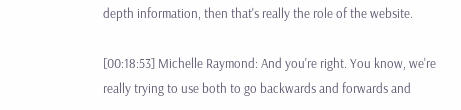depth information, then that's really the role of the website.

[00:18:53] Michelle Raymond: And you're right. You know, we're really trying to use both to go backwards and forwards and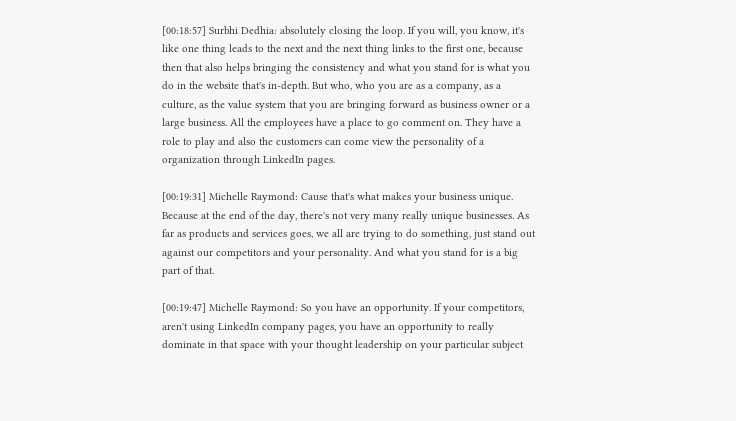[00:18:57] Surbhi Dedhia: absolutely closing the loop. If you will, you know, it's like one thing leads to the next and the next thing links to the first one, because then that also helps bringing the consistency and what you stand for is what you do in the website that's in-depth. But who, who you are as a company, as a culture, as the value system that you are bringing forward as business owner or a large business. All the employees have a place to go comment on. They have a role to play and also the customers can come view the personality of a organization through LinkedIn pages.

[00:19:31] Michelle Raymond: Cause that's what makes your business unique. Because at the end of the day, there's not very many really unique businesses. As far as products and services goes, we all are trying to do something, just stand out against our competitors and your personality. And what you stand for is a big part of that.

[00:19:47] Michelle Raymond: So you have an opportunity. If your competitors, aren't using LinkedIn company pages, you have an opportunity to really dominate in that space with your thought leadership on your particular subject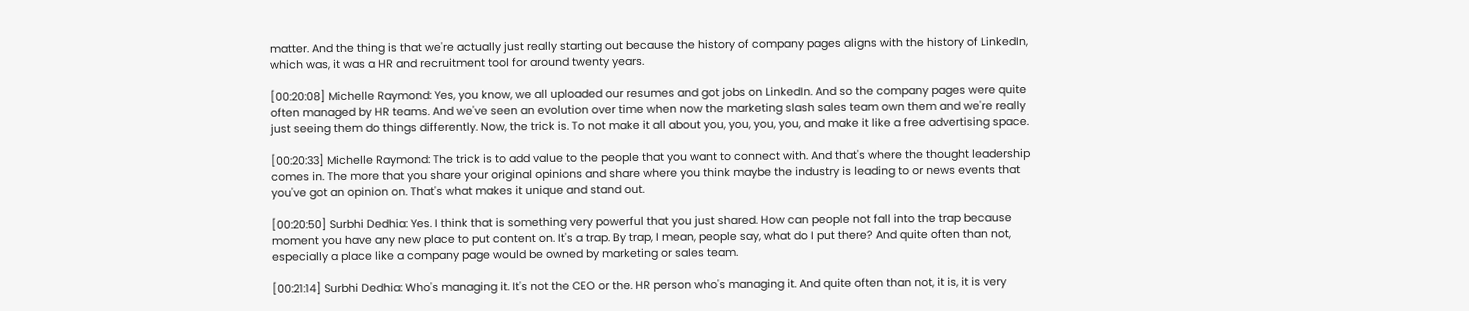matter. And the thing is that we're actually just really starting out because the history of company pages aligns with the history of LinkedIn, which was, it was a HR and recruitment tool for around twenty years.

[00:20:08] Michelle Raymond: Yes, you know, we all uploaded our resumes and got jobs on LinkedIn. And so the company pages were quite often managed by HR teams. And we've seen an evolution over time when now the marketing slash sales team own them and we're really just seeing them do things differently. Now, the trick is. To not make it all about you, you, you, you, and make it like a free advertising space.

[00:20:33] Michelle Raymond: The trick is to add value to the people that you want to connect with. And that's where the thought leadership comes in. The more that you share your original opinions and share where you think maybe the industry is leading to or news events that you've got an opinion on. That's what makes it unique and stand out.

[00:20:50] Surbhi Dedhia: Yes. I think that is something very powerful that you just shared. How can people not fall into the trap because moment you have any new place to put content on. It's a trap. By trap, I mean, people say, what do I put there? And quite often than not, especially a place like a company page would be owned by marketing or sales team.

[00:21:14] Surbhi Dedhia: Who's managing it. It's not the CEO or the. HR person who's managing it. And quite often than not, it is, it is very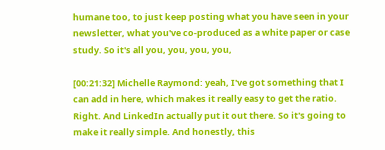humane too, to just keep posting what you have seen in your newsletter, what you've co-produced as a white paper or case study. So it's all you, you, you, you,

[00:21:32] Michelle Raymond: yeah, I've got something that I can add in here, which makes it really easy to get the ratio. Right. And LinkedIn actually put it out there. So it's going to make it really simple. And honestly, this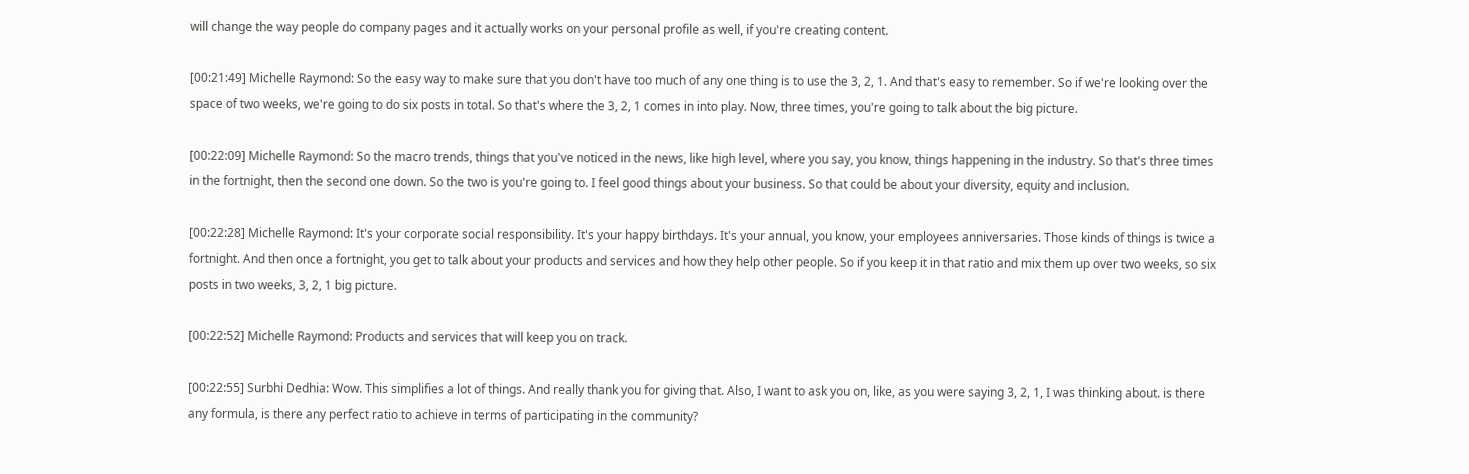will change the way people do company pages and it actually works on your personal profile as well, if you're creating content.

[00:21:49] Michelle Raymond: So the easy way to make sure that you don't have too much of any one thing is to use the 3, 2, 1. And that's easy to remember. So if we're looking over the space of two weeks, we're going to do six posts in total. So that's where the 3, 2, 1 comes in into play. Now, three times, you're going to talk about the big picture.

[00:22:09] Michelle Raymond: So the macro trends, things that you've noticed in the news, like high level, where you say, you know, things happening in the industry. So that's three times in the fortnight, then the second one down. So the two is you're going to. I feel good things about your business. So that could be about your diversity, equity and inclusion.

[00:22:28] Michelle Raymond: It's your corporate social responsibility. It's your happy birthdays. It's your annual, you know, your employees anniversaries. Those kinds of things is twice a fortnight. And then once a fortnight, you get to talk about your products and services and how they help other people. So if you keep it in that ratio and mix them up over two weeks, so six posts in two weeks, 3, 2, 1 big picture.

[00:22:52] Michelle Raymond: Products and services that will keep you on track.

[00:22:55] Surbhi Dedhia: Wow. This simplifies a lot of things. And really thank you for giving that. Also, I want to ask you on, like, as you were saying 3, 2, 1, I was thinking about. is there any formula, is there any perfect ratio to achieve in terms of participating in the community?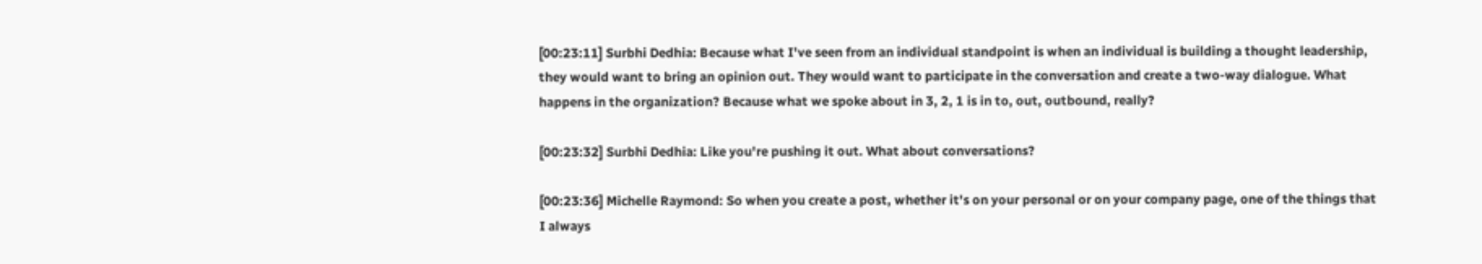[00:23:11] Surbhi Dedhia: Because what I've seen from an individual standpoint is when an individual is building a thought leadership, they would want to bring an opinion out. They would want to participate in the conversation and create a two-way dialogue. What happens in the organization? Because what we spoke about in 3, 2, 1 is in to, out, outbound, really?

[00:23:32] Surbhi Dedhia: Like you're pushing it out. What about conversations?

[00:23:36] Michelle Raymond: So when you create a post, whether it's on your personal or on your company page, one of the things that I always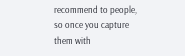recommend to people, so once you capture them with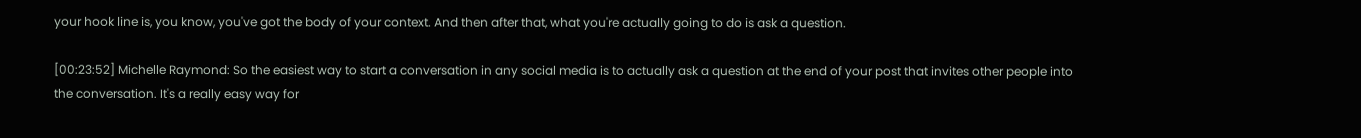your hook line is, you know, you've got the body of your context. And then after that, what you're actually going to do is ask a question.

[00:23:52] Michelle Raymond: So the easiest way to start a conversation in any social media is to actually ask a question at the end of your post that invites other people into the conversation. It's a really easy way for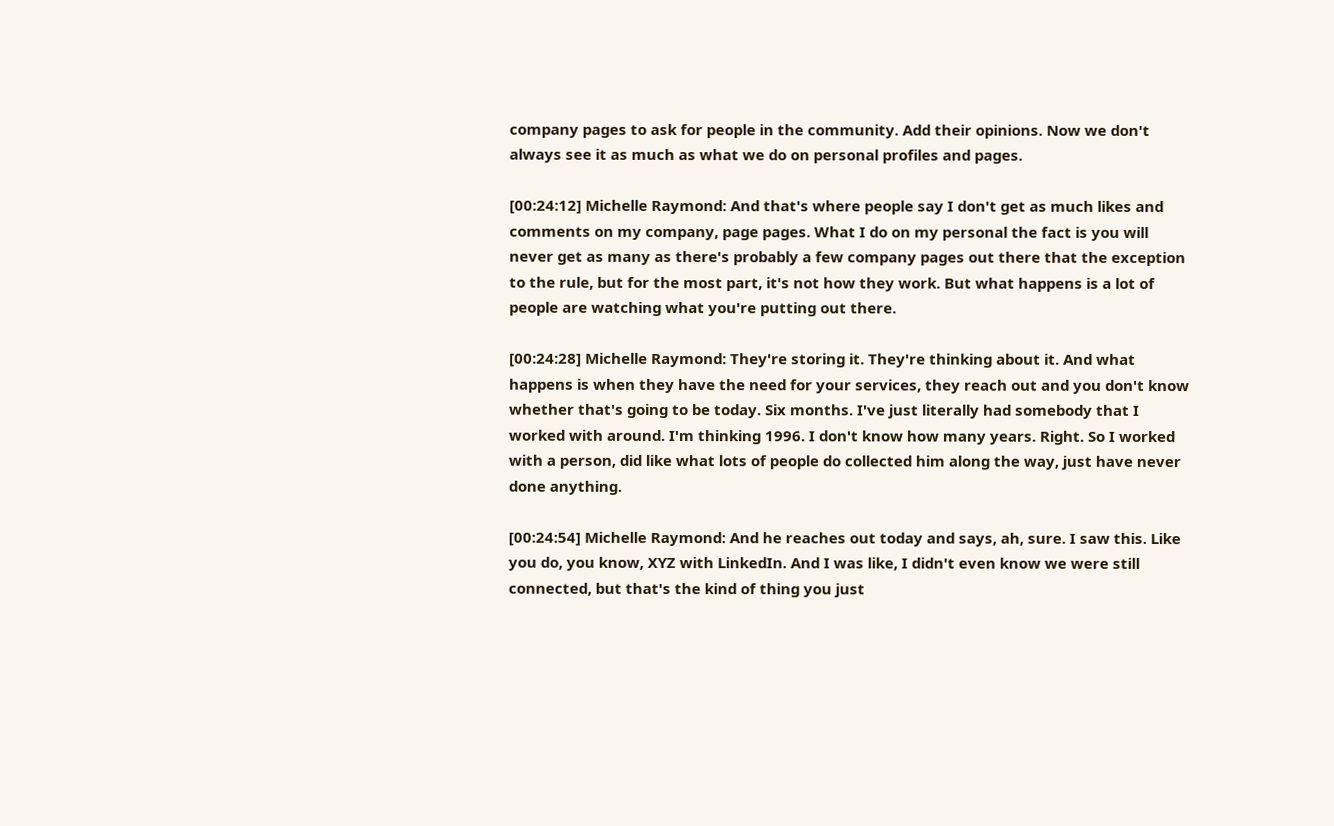company pages to ask for people in the community. Add their opinions. Now we don't always see it as much as what we do on personal profiles and pages.

[00:24:12] Michelle Raymond: And that's where people say I don't get as much likes and comments on my company, page pages. What I do on my personal the fact is you will never get as many as there's probably a few company pages out there that the exception to the rule, but for the most part, it's not how they work. But what happens is a lot of people are watching what you're putting out there.

[00:24:28] Michelle Raymond: They're storing it. They're thinking about it. And what happens is when they have the need for your services, they reach out and you don't know whether that's going to be today. Six months. I've just literally had somebody that I worked with around. I'm thinking 1996. I don't know how many years. Right. So I worked with a person, did like what lots of people do collected him along the way, just have never done anything.

[00:24:54] Michelle Raymond: And he reaches out today and says, ah, sure. I saw this. Like you do, you know, XYZ with LinkedIn. And I was like, I didn't even know we were still connected, but that's the kind of thing you just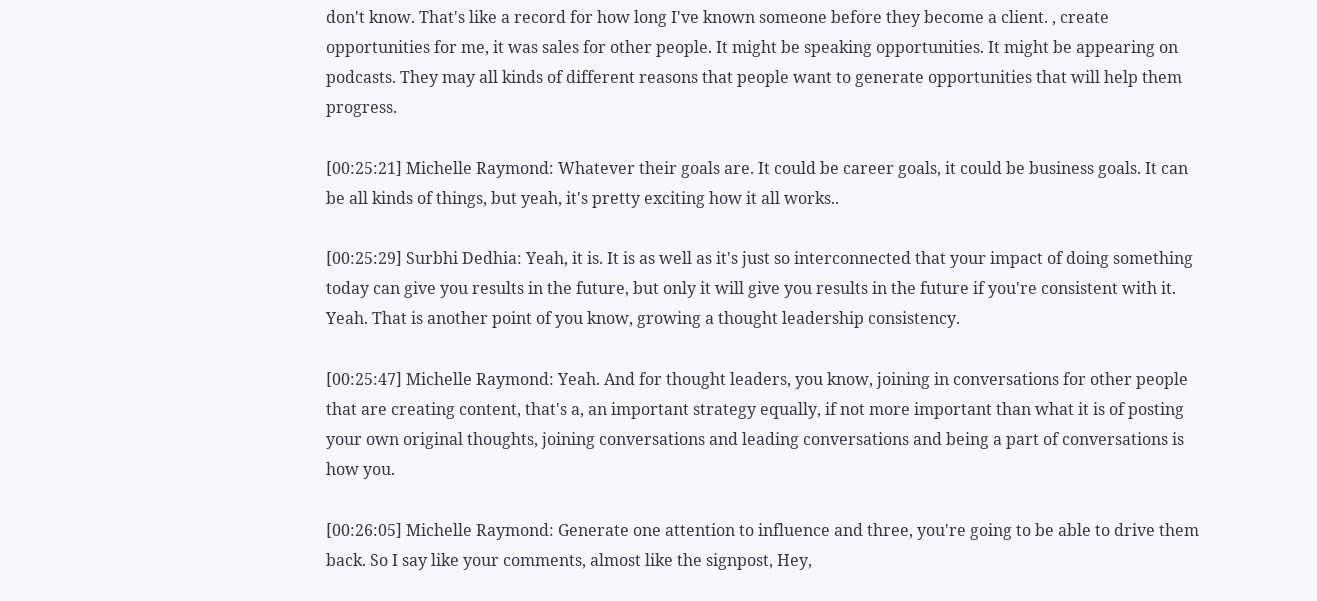don't know. That's like a record for how long I've known someone before they become a client. , create opportunities for me, it was sales for other people. It might be speaking opportunities. It might be appearing on podcasts. They may all kinds of different reasons that people want to generate opportunities that will help them progress.

[00:25:21] Michelle Raymond: Whatever their goals are. It could be career goals, it could be business goals. It can be all kinds of things, but yeah, it's pretty exciting how it all works..

[00:25:29] Surbhi Dedhia: Yeah, it is. It is as well as it's just so interconnected that your impact of doing something today can give you results in the future, but only it will give you results in the future if you're consistent with it. Yeah. That is another point of you know, growing a thought leadership consistency.

[00:25:47] Michelle Raymond: Yeah. And for thought leaders, you know, joining in conversations for other people that are creating content, that's a, an important strategy equally, if not more important than what it is of posting your own original thoughts, joining conversations and leading conversations and being a part of conversations is how you.

[00:26:05] Michelle Raymond: Generate one attention to influence and three, you're going to be able to drive them back. So I say like your comments, almost like the signpost, Hey,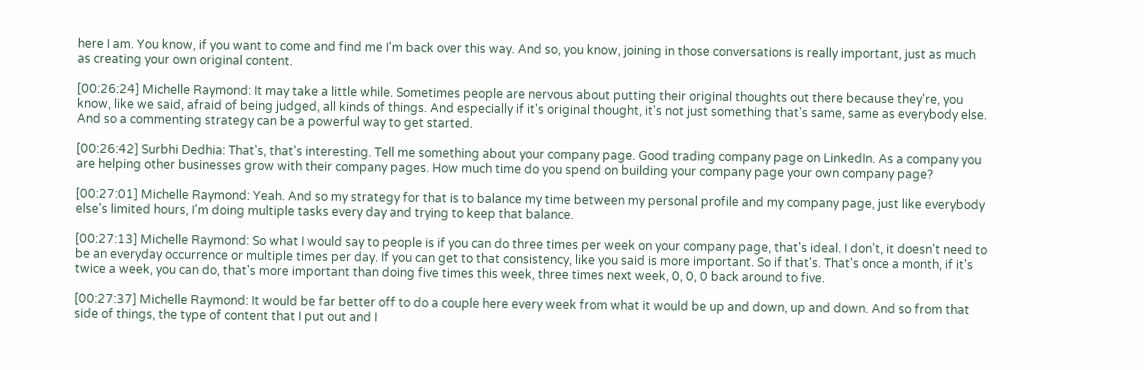here I am. You know, if you want to come and find me I'm back over this way. And so, you know, joining in those conversations is really important, just as much as creating your own original content.

[00:26:24] Michelle Raymond: It may take a little while. Sometimes people are nervous about putting their original thoughts out there because they're, you know, like we said, afraid of being judged, all kinds of things. And especially if it's original thought, it's not just something that's same, same as everybody else. And so a commenting strategy can be a powerful way to get started.

[00:26:42] Surbhi Dedhia: That's, that's interesting. Tell me something about your company page. Good trading company page on LinkedIn. As a company you are helping other businesses grow with their company pages. How much time do you spend on building your company page your own company page?

[00:27:01] Michelle Raymond: Yeah. And so my strategy for that is to balance my time between my personal profile and my company page, just like everybody else's limited hours, I'm doing multiple tasks every day and trying to keep that balance.

[00:27:13] Michelle Raymond: So what I would say to people is if you can do three times per week on your company page, that's ideal. I don't, it doesn't need to be an everyday occurrence or multiple times per day. If you can get to that consistency, like you said is more important. So if that's. That's once a month, if it's twice a week, you can do, that's more important than doing five times this week, three times next week, 0, 0, 0 back around to five.

[00:27:37] Michelle Raymond: It would be far better off to do a couple here every week from what it would be up and down, up and down. And so from that side of things, the type of content that I put out and I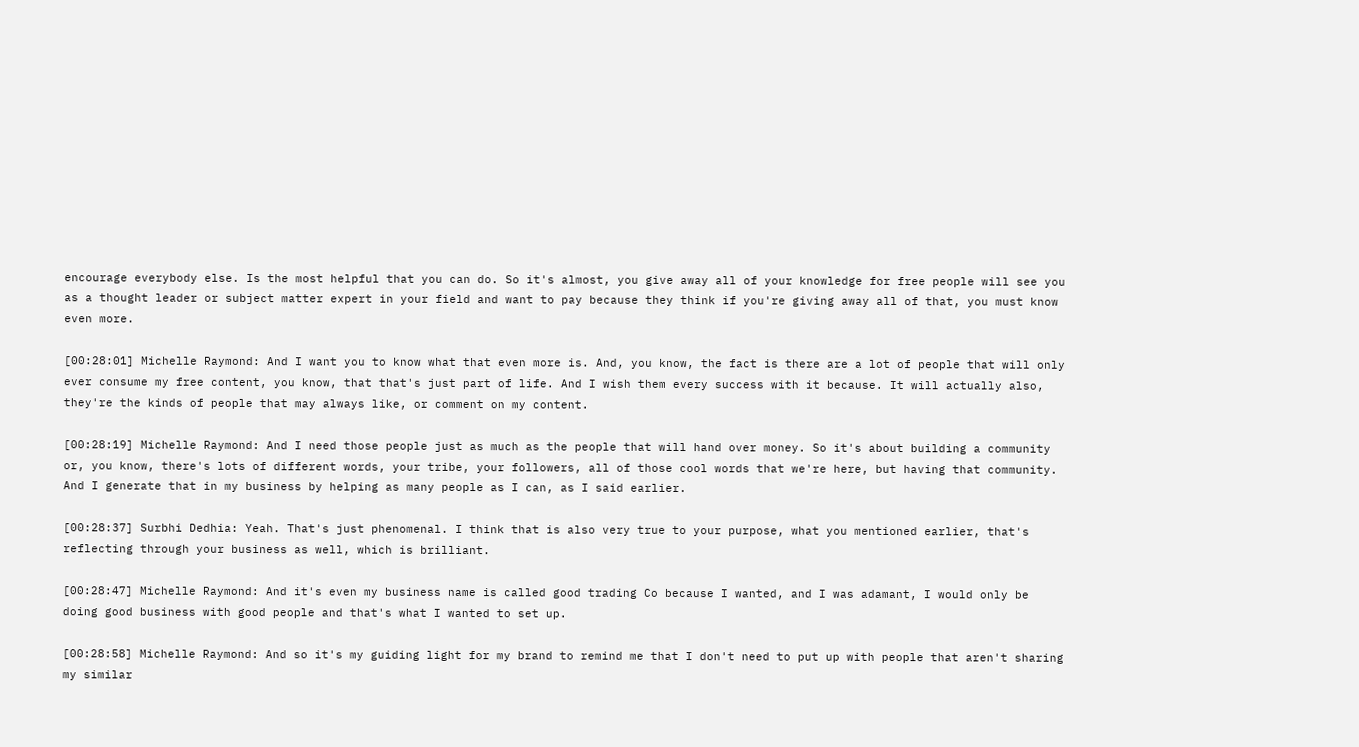encourage everybody else. Is the most helpful that you can do. So it's almost, you give away all of your knowledge for free people will see you as a thought leader or subject matter expert in your field and want to pay because they think if you're giving away all of that, you must know even more.

[00:28:01] Michelle Raymond: And I want you to know what that even more is. And, you know, the fact is there are a lot of people that will only ever consume my free content, you know, that that's just part of life. And I wish them every success with it because. It will actually also, they're the kinds of people that may always like, or comment on my content.

[00:28:19] Michelle Raymond: And I need those people just as much as the people that will hand over money. So it's about building a community or, you know, there's lots of different words, your tribe, your followers, all of those cool words that we're here, but having that community. And I generate that in my business by helping as many people as I can, as I said earlier.

[00:28:37] Surbhi Dedhia: Yeah. That's just phenomenal. I think that is also very true to your purpose, what you mentioned earlier, that's reflecting through your business as well, which is brilliant.

[00:28:47] Michelle Raymond: And it's even my business name is called good trading Co because I wanted, and I was adamant, I would only be doing good business with good people and that's what I wanted to set up.

[00:28:58] Michelle Raymond: And so it's my guiding light for my brand to remind me that I don't need to put up with people that aren't sharing my similar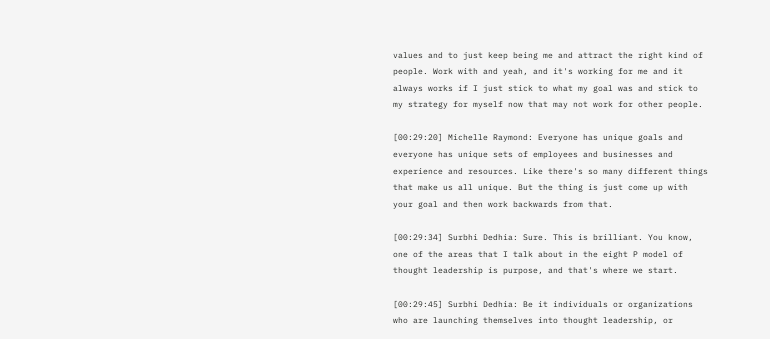values and to just keep being me and attract the right kind of people. Work with and yeah, and it's working for me and it always works if I just stick to what my goal was and stick to my strategy for myself now that may not work for other people.

[00:29:20] Michelle Raymond: Everyone has unique goals and everyone has unique sets of employees and businesses and experience and resources. Like there's so many different things that make us all unique. But the thing is just come up with your goal and then work backwards from that.

[00:29:34] Surbhi Dedhia: Sure. This is brilliant. You know, one of the areas that I talk about in the eight P model of thought leadership is purpose, and that's where we start.

[00:29:45] Surbhi Dedhia: Be it individuals or organizations who are launching themselves into thought leadership, or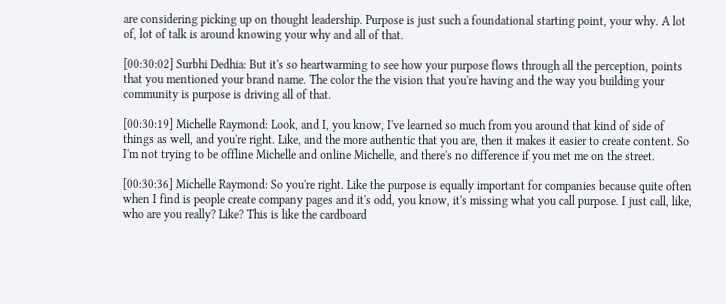are considering picking up on thought leadership. Purpose is just such a foundational starting point, your why. A lot of, lot of talk is around knowing your why and all of that.

[00:30:02] Surbhi Dedhia: But it's so heartwarming to see how your purpose flows through all the perception, points that you mentioned your brand name. The color the the vision that you're having and the way you building your community is purpose is driving all of that.

[00:30:19] Michelle Raymond: Look, and I, you know, I've learned so much from you around that kind of side of things as well, and you're right. Like, and the more authentic that you are, then it makes it easier to create content. So I'm not trying to be offline Michelle and online Michelle, and there's no difference if you met me on the street.

[00:30:36] Michelle Raymond: So you're right. Like the purpose is equally important for companies because quite often when I find is people create company pages and it's odd, you know, it's missing what you call purpose. I just call, like, who are you really? Like? This is like the cardboard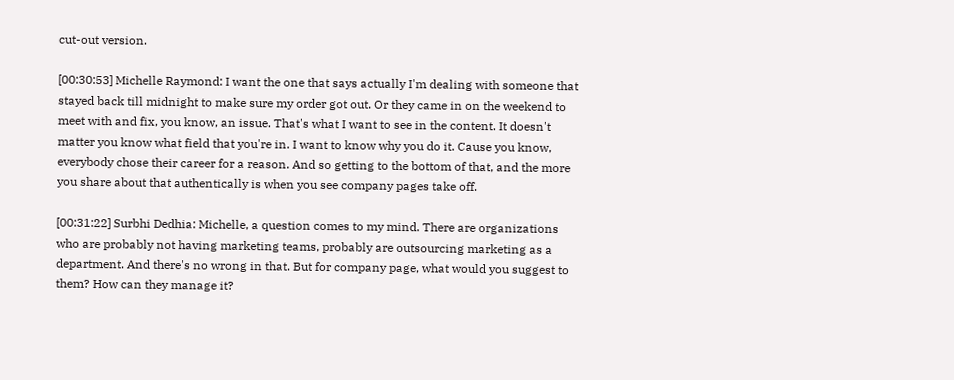cut-out version.

[00:30:53] Michelle Raymond: I want the one that says actually I'm dealing with someone that stayed back till midnight to make sure my order got out. Or they came in on the weekend to meet with and fix, you know, an issue. That's what I want to see in the content. It doesn't matter you know what field that you're in. I want to know why you do it. Cause you know, everybody chose their career for a reason. And so getting to the bottom of that, and the more you share about that authentically is when you see company pages take off.

[00:31:22] Surbhi Dedhia: Michelle, a question comes to my mind. There are organizations who are probably not having marketing teams, probably are outsourcing marketing as a department. And there's no wrong in that. But for company page, what would you suggest to them? How can they manage it?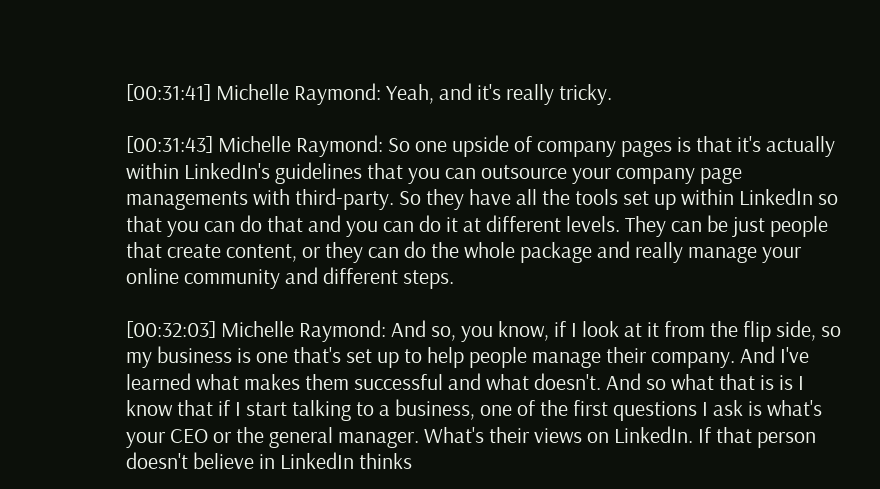[00:31:41] Michelle Raymond: Yeah, and it's really tricky.

[00:31:43] Michelle Raymond: So one upside of company pages is that it's actually within LinkedIn's guidelines that you can outsource your company page managements with third-party. So they have all the tools set up within LinkedIn so that you can do that and you can do it at different levels. They can be just people that create content, or they can do the whole package and really manage your online community and different steps.

[00:32:03] Michelle Raymond: And so, you know, if I look at it from the flip side, so my business is one that's set up to help people manage their company. And I've learned what makes them successful and what doesn't. And so what that is is I know that if I start talking to a business, one of the first questions I ask is what's your CEO or the general manager. What's their views on LinkedIn. If that person doesn't believe in LinkedIn thinks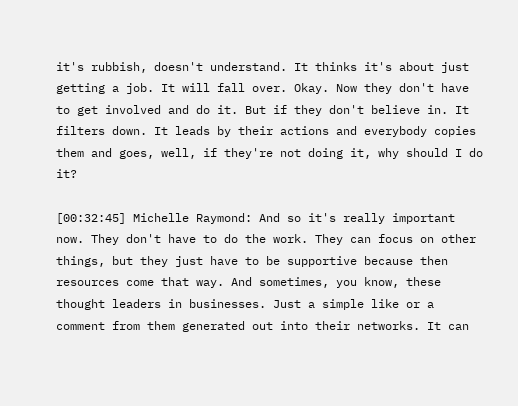it's rubbish, doesn't understand. It thinks it's about just getting a job. It will fall over. Okay. Now they don't have to get involved and do it. But if they don't believe in. It filters down. It leads by their actions and everybody copies them and goes, well, if they're not doing it, why should I do it?

[00:32:45] Michelle Raymond: And so it's really important now. They don't have to do the work. They can focus on other things, but they just have to be supportive because then resources come that way. And sometimes, you know, these thought leaders in businesses. Just a simple like or a comment from them generated out into their networks. It can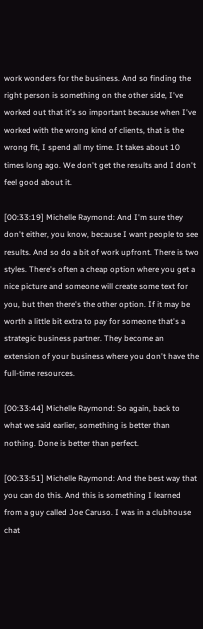work wonders for the business. And so finding the right person is something on the other side, I've worked out that it's so important because when I've worked with the wrong kind of clients, that is the wrong fit, I spend all my time. It takes about 10 times long ago. We don't get the results and I don't feel good about it.

[00:33:19] Michelle Raymond: And I'm sure they don't either, you know, because I want people to see results. And so do a bit of work upfront. There is two styles. There's often a cheap option where you get a nice picture and someone will create some text for you, but then there's the other option. If it may be worth a little bit extra to pay for someone that's a strategic business partner. They become an extension of your business where you don't have the full-time resources.

[00:33:44] Michelle Raymond: So again, back to what we said earlier, something is better than nothing. Done is better than perfect.

[00:33:51] Michelle Raymond: And the best way that you can do this. And this is something I learned from a guy called Joe Caruso. I was in a clubhouse chat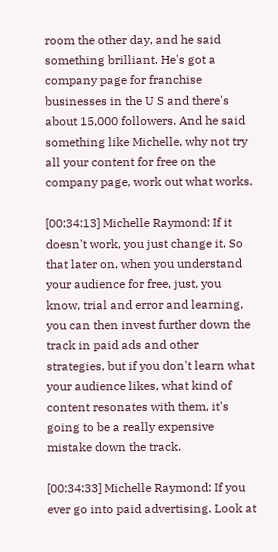room the other day, and he said something brilliant. He's got a company page for franchise businesses in the U S and there's about 15,000 followers. And he said something like Michelle, why not try all your content for free on the company page, work out what works.

[00:34:13] Michelle Raymond: If it doesn't work, you just change it. So that later on, when you understand your audience for free, just, you know, trial and error and learning, you can then invest further down the track in paid ads and other strategies, but if you don't learn what your audience likes, what kind of content resonates with them, it's going to be a really expensive mistake down the track.

[00:34:33] Michelle Raymond: If you ever go into paid advertising. Look at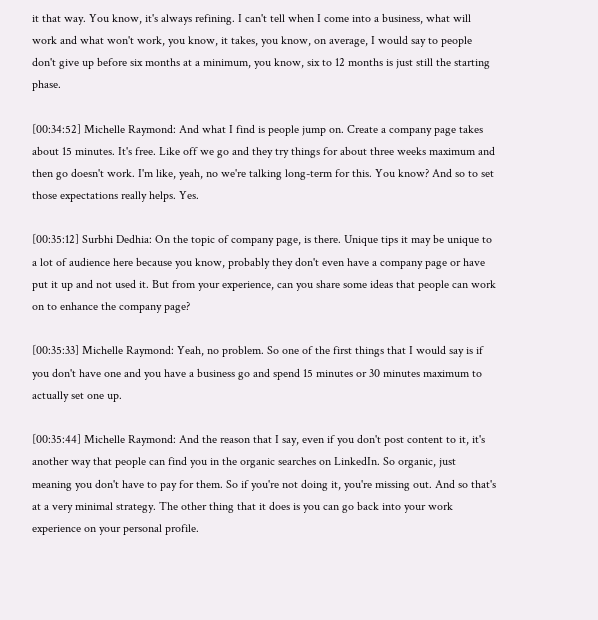it that way. You know, it's always refining. I can't tell when I come into a business, what will work and what won't work, you know, it takes, you know, on average, I would say to people don't give up before six months at a minimum, you know, six to 12 months is just still the starting phase.

[00:34:52] Michelle Raymond: And what I find is people jump on. Create a company page takes about 15 minutes. It's free. Like off we go and they try things for about three weeks maximum and then go doesn't work. I'm like, yeah, no we're talking long-term for this. You know? And so to set those expectations really helps. Yes.

[00:35:12] Surbhi Dedhia: On the topic of company page, is there. Unique tips it may be unique to a lot of audience here because you know, probably they don't even have a company page or have put it up and not used it. But from your experience, can you share some ideas that people can work on to enhance the company page?

[00:35:33] Michelle Raymond: Yeah, no problem. So one of the first things that I would say is if you don't have one and you have a business go and spend 15 minutes or 30 minutes maximum to actually set one up.

[00:35:44] Michelle Raymond: And the reason that I say, even if you don't post content to it, it's another way that people can find you in the organic searches on LinkedIn. So organic, just meaning you don't have to pay for them. So if you're not doing it, you're missing out. And so that's at a very minimal strategy. The other thing that it does is you can go back into your work experience on your personal profile.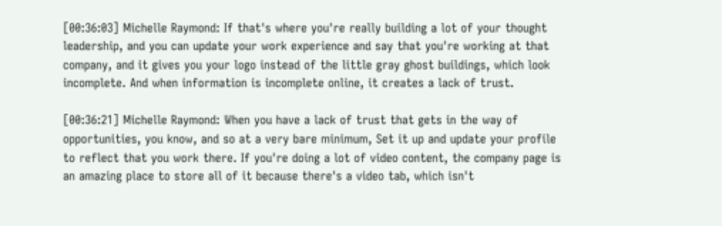[00:36:03] Michelle Raymond: If that's where you're really building a lot of your thought leadership, and you can update your work experience and say that you're working at that company, and it gives you your logo instead of the little gray ghost buildings, which look incomplete. And when information is incomplete online, it creates a lack of trust.

[00:36:21] Michelle Raymond: When you have a lack of trust that gets in the way of opportunities, you know, and so at a very bare minimum, Set it up and update your profile to reflect that you work there. If you're doing a lot of video content, the company page is an amazing place to store all of it because there's a video tab, which isn't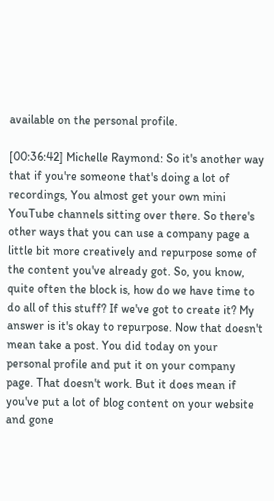available on the personal profile.

[00:36:42] Michelle Raymond: So it's another way that if you're someone that's doing a lot of recordings, You almost get your own mini YouTube channels sitting over there. So there's other ways that you can use a company page a little bit more creatively and repurpose some of the content you've already got. So, you know, quite often the block is, how do we have time to do all of this stuff? If we've got to create it? My answer is it's okay to repurpose. Now that doesn't mean take a post. You did today on your personal profile and put it on your company page. That doesn't work. But it does mean if you've put a lot of blog content on your website and gone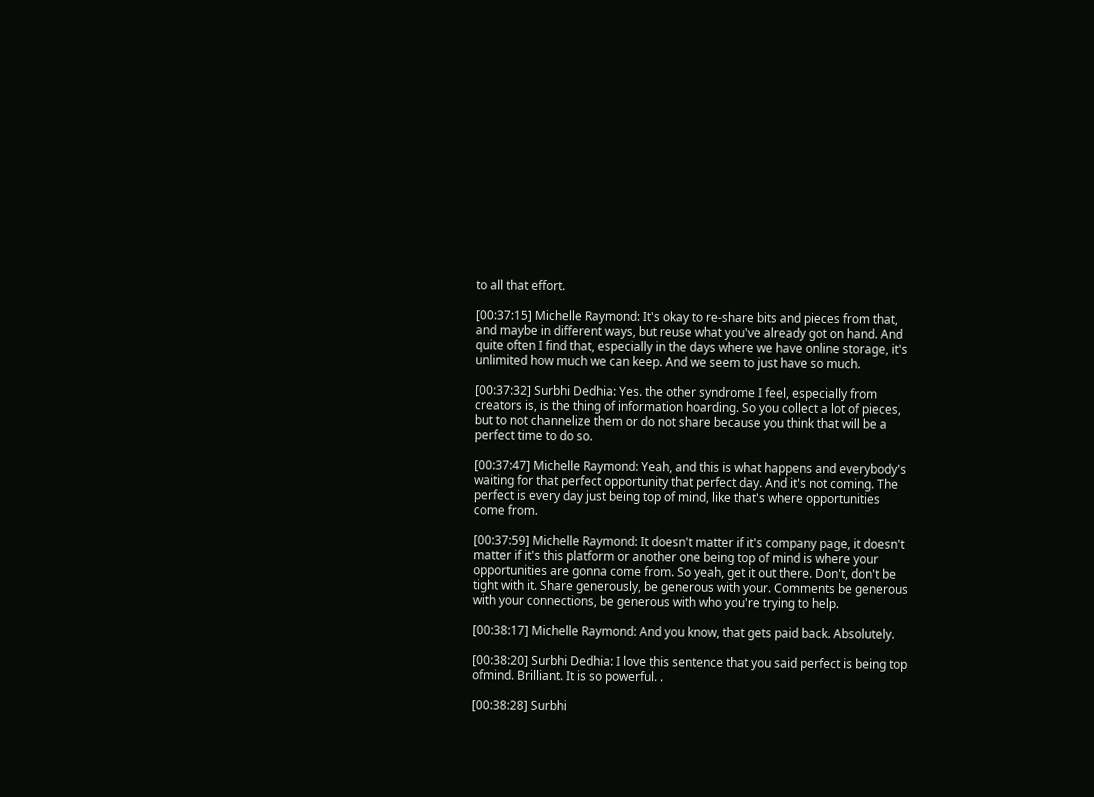to all that effort.

[00:37:15] Michelle Raymond: It's okay to re-share bits and pieces from that, and maybe in different ways, but reuse what you've already got on hand. And quite often I find that, especially in the days where we have online storage, it's unlimited how much we can keep. And we seem to just have so much.

[00:37:32] Surbhi Dedhia: Yes. the other syndrome I feel, especially from creators is, is the thing of information hoarding. So you collect a lot of pieces, but to not channelize them or do not share because you think that will be a perfect time to do so.

[00:37:47] Michelle Raymond: Yeah, and this is what happens and everybody's waiting for that perfect opportunity that perfect day. And it's not coming. The perfect is every day just being top of mind, like that's where opportunities come from.

[00:37:59] Michelle Raymond: It doesn't matter if it's company page, it doesn't matter if it's this platform or another one being top of mind is where your opportunities are gonna come from. So yeah, get it out there. Don't, don't be tight with it. Share generously, be generous with your. Comments be generous with your connections, be generous with who you're trying to help.

[00:38:17] Michelle Raymond: And you know, that gets paid back. Absolutely.

[00:38:20] Surbhi Dedhia: I love this sentence that you said perfect is being top ofmind. Brilliant. It is so powerful. .

[00:38:28] Surbhi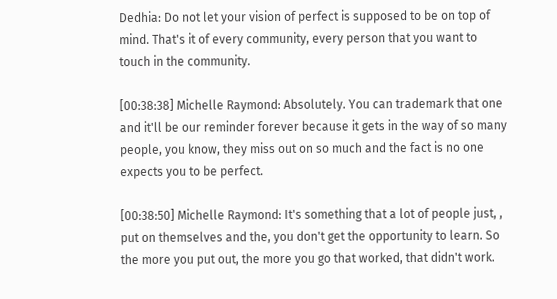Dedhia: Do not let your vision of perfect is supposed to be on top of mind. That's it of every community, every person that you want to touch in the community.

[00:38:38] Michelle Raymond: Absolutely. You can trademark that one and it'll be our reminder forever because it gets in the way of so many people, you know, they miss out on so much and the fact is no one expects you to be perfect.

[00:38:50] Michelle Raymond: It's something that a lot of people just, , put on themselves and the, you don't get the opportunity to learn. So the more you put out, the more you go that worked, that didn't work.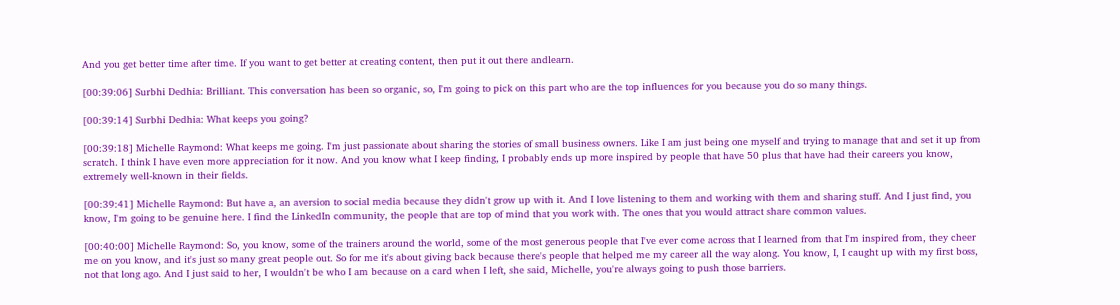And you get better time after time. If you want to get better at creating content, then put it out there andlearn.

[00:39:06] Surbhi Dedhia: Brilliant. This conversation has been so organic, so, I'm going to pick on this part who are the top influences for you because you do so many things.

[00:39:14] Surbhi Dedhia: What keeps you going?

[00:39:18] Michelle Raymond: What keeps me going. I'm just passionate about sharing the stories of small business owners. Like I am just being one myself and trying to manage that and set it up from scratch. I think I have even more appreciation for it now. And you know what I keep finding, I probably ends up more inspired by people that have 50 plus that have had their careers you know, extremely well-known in their fields.

[00:39:41] Michelle Raymond: But have a, an aversion to social media because they didn't grow up with it. And I love listening to them and working with them and sharing stuff. And I just find, you know, I'm going to be genuine here. I find the LinkedIn community, the people that are top of mind that you work with. The ones that you would attract share common values.

[00:40:00] Michelle Raymond: So, you know, some of the trainers around the world, some of the most generous people that I've ever come across that I learned from that I'm inspired from, they cheer me on you know, and it's just so many great people out. So for me it's about giving back because there's people that helped me my career all the way along. You know, I, I caught up with my first boss, not that long ago. And I just said to her, I wouldn't be who I am because on a card when I left, she said, Michelle, you're always going to push those barriers.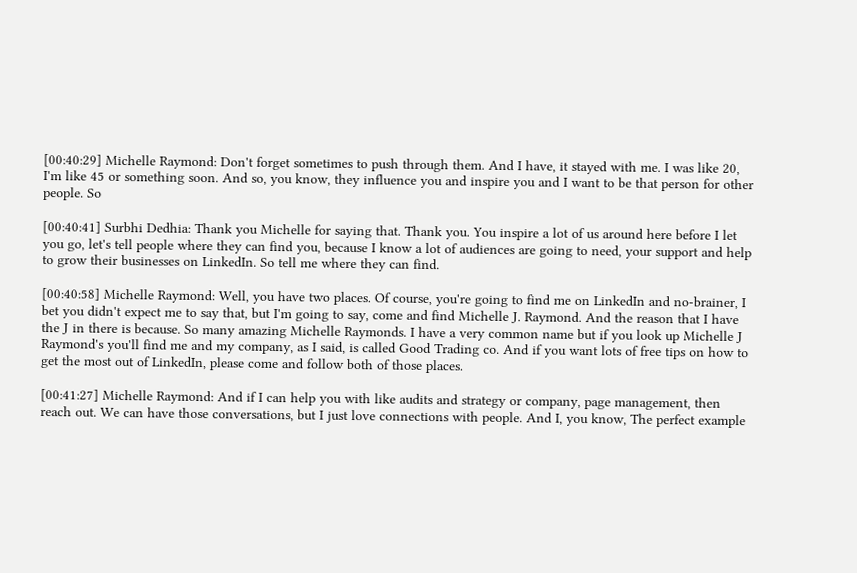[00:40:29] Michelle Raymond: Don't forget sometimes to push through them. And I have, it stayed with me. I was like 20, I'm like 45 or something soon. And so, you know, they influence you and inspire you and I want to be that person for other people. So

[00:40:41] Surbhi Dedhia: Thank you Michelle for saying that. Thank you. You inspire a lot of us around here before I let you go, let's tell people where they can find you, because I know a lot of audiences are going to need, your support and help to grow their businesses on LinkedIn. So tell me where they can find.

[00:40:58] Michelle Raymond: Well, you have two places. Of course, you're going to find me on LinkedIn and no-brainer, I bet you didn't expect me to say that, but I'm going to say, come and find Michelle J. Raymond. And the reason that I have the J in there is because. So many amazing Michelle Raymonds. I have a very common name but if you look up Michelle J Raymond's you'll find me and my company, as I said, is called Good Trading co. And if you want lots of free tips on how to get the most out of LinkedIn, please come and follow both of those places.

[00:41:27] Michelle Raymond: And if I can help you with like audits and strategy or company, page management, then reach out. We can have those conversations, but I just love connections with people. And I, you know, The perfect example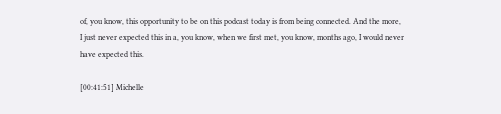of, you know, this opportunity to be on this podcast today is from being connected. And the more, I just never expected this in a, you know, when we first met, you know, months ago, I would never have expected this.

[00:41:51] Michelle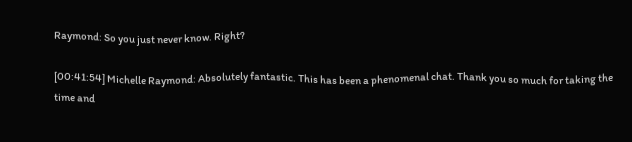Raymond: So you just never know. Right?

[00:41:54] Michelle Raymond: Absolutely fantastic. This has been a phenomenal chat. Thank you so much for taking the time and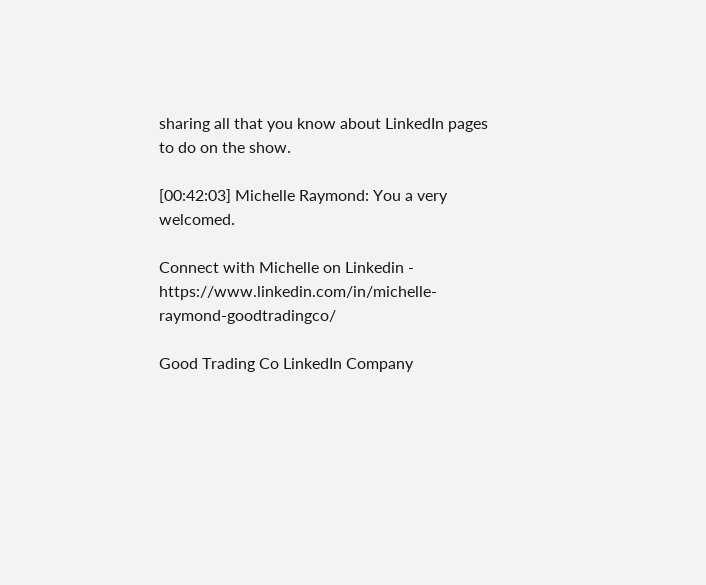sharing all that you know about LinkedIn pages to do on the show.

[00:42:03] Michelle Raymond: You a very welcomed.

Connect with Michelle on Linkedin - https://www.linkedin.com/in/michelle-raymond-goodtradingco/

Good Trading Co LinkedIn Company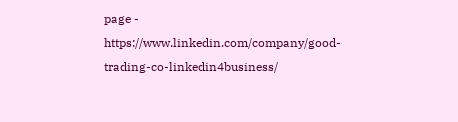page - https://www.linkedin.com/company/good-trading-co-linkedin4business/